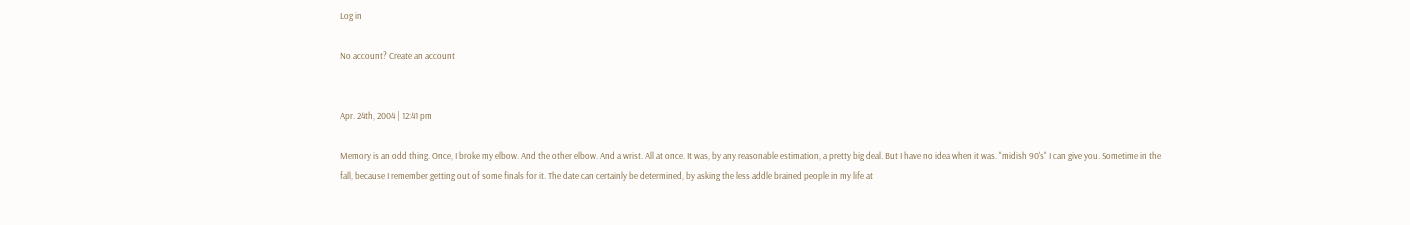Log in

No account? Create an account


Apr. 24th, 2004 | 12:41 pm

Memory is an odd thing. Once, I broke my elbow. And the other elbow. And a wrist. All at once. It was, by any reasonable estimation, a pretty big deal. But I have no idea when it was. "midish 90's" I can give you. Sometime in the fall, because I remember getting out of some finals for it. The date can certainly be determined, by asking the less addle brained people in my life at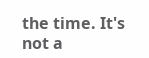the time. It's not a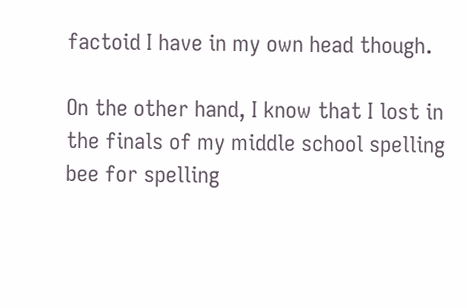factoid I have in my own head though.

On the other hand, I know that I lost in the finals of my middle school spelling bee for spelling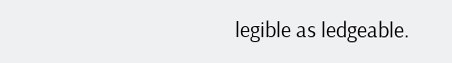legible as ledgeable.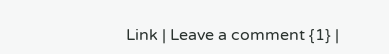Link | Leave a comment {1} |